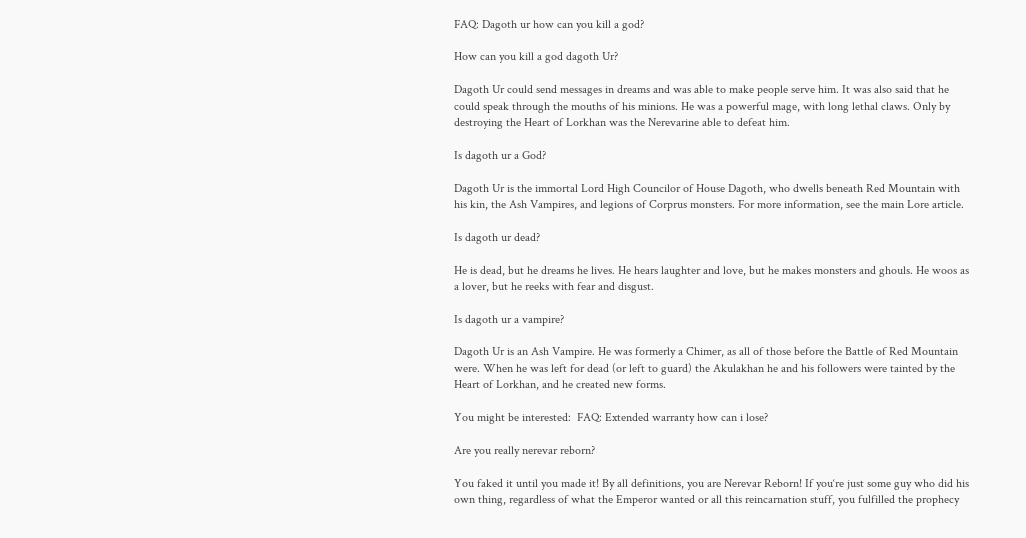FAQ: Dagoth ur how can you kill a god?

How can you kill a god dagoth Ur?

Dagoth Ur could send messages in dreams and was able to make people serve him. It was also said that he could speak through the mouths of his minions. He was a powerful mage, with long lethal claws. Only by destroying the Heart of Lorkhan was the Nerevarine able to defeat him.

Is dagoth ur a God?

Dagoth Ur is the immortal Lord High Councilor of House Dagoth, who dwells beneath Red Mountain with his kin, the Ash Vampires, and legions of Corprus monsters. For more information, see the main Lore article.

Is dagoth ur dead?

He is dead, but he dreams he lives. He hears laughter and love, but he makes monsters and ghouls. He woos as a lover, but he reeks with fear and disgust.

Is dagoth ur a vampire?

Dagoth Ur is an Ash Vampire. He was formerly a Chimer, as all of those before the Battle of Red Mountain were. When he was left for dead (or left to guard) the Akulakhan he and his followers were tainted by the Heart of Lorkhan, and he created new forms.

You might be interested:  FAQ: Extended warranty how can i lose?

Are you really nerevar reborn?

You faked it until you made it! By all definitions, you are Nerevar Reborn! If you‘re just some guy who did his own thing, regardless of what the Emperor wanted or all this reincarnation stuff, you fulfilled the prophecy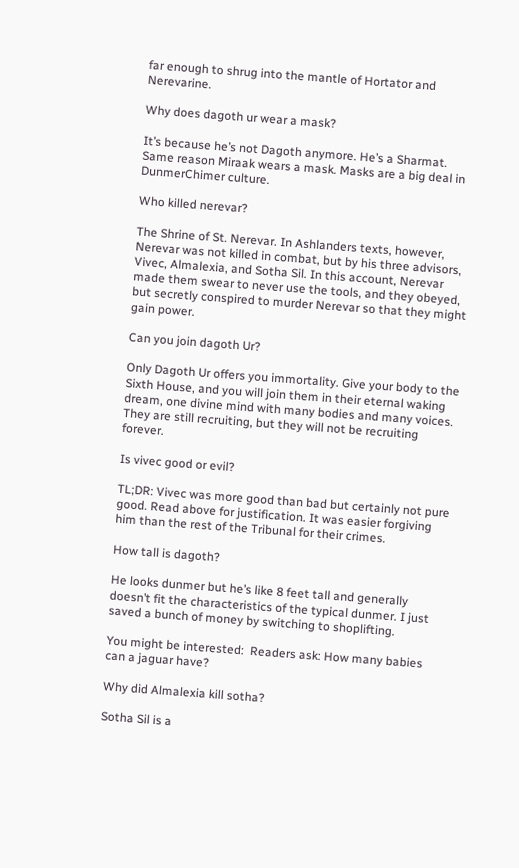far enough to shrug into the mantle of Hortator and Nerevarine.

Why does dagoth ur wear a mask?

It’s because he’s not Dagoth anymore. He’s a Sharmat. Same reason Miraak wears a mask. Masks are a big deal in DunmerChimer culture.

Who killed nerevar?

The Shrine of St. Nerevar. In Ashlanders texts, however, Nerevar was not killed in combat, but by his three advisors, Vivec, Almalexia, and Sotha Sil. In this account, Nerevar made them swear to never use the tools, and they obeyed, but secretly conspired to murder Nerevar so that they might gain power.

Can you join dagoth Ur?

Only Dagoth Ur offers you immortality. Give your body to the Sixth House, and you will join them in their eternal waking dream, one divine mind with many bodies and many voices. They are still recruiting, but they will not be recruiting forever.

Is vivec good or evil?

TL;DR: Vivec was more good than bad but certainly not pure good. Read above for justification. It was easier forgiving him than the rest of the Tribunal for their crimes.

How tall is dagoth?

He looks dunmer but he’s like 8 feet tall and generally doesn’t fit the characteristics of the typical dunmer. I just saved a bunch of money by switching to shoplifting.

You might be interested:  Readers ask: How many babies can a jaguar have?

Why did Almalexia kill sotha?

Sotha Sil is a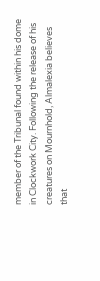member of the Tribunal found within his dome in Clockwork City. Following the release of his creatures on Mournhold, Almalexia believes that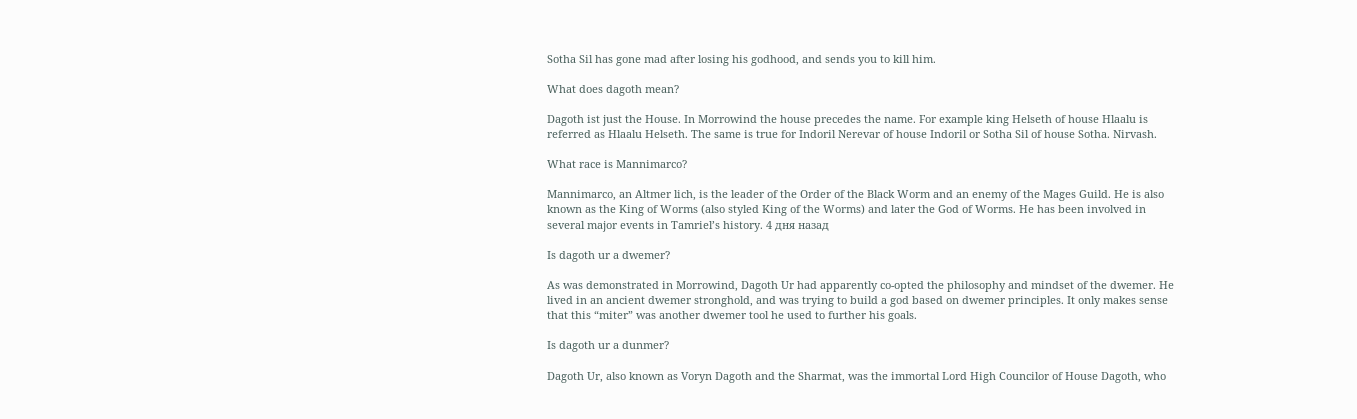Sotha Sil has gone mad after losing his godhood, and sends you to kill him.

What does dagoth mean?

Dagoth ist just the House. In Morrowind the house precedes the name. For example king Helseth of house Hlaalu is referred as Hlaalu Helseth. The same is true for Indoril Nerevar of house Indoril or Sotha Sil of house Sotha. Nirvash.

What race is Mannimarco?

Mannimarco, an Altmer lich, is the leader of the Order of the Black Worm and an enemy of the Mages Guild. He is also known as the King of Worms (also styled King of the Worms) and later the God of Worms. He has been involved in several major events in Tamriel’s history. 4 дня назад

Is dagoth ur a dwemer?

As was demonstrated in Morrowind, Dagoth Ur had apparently co-opted the philosophy and mindset of the dwemer. He lived in an ancient dwemer stronghold, and was trying to build a god based on dwemer principles. It only makes sense that this “miter” was another dwemer tool he used to further his goals.

Is dagoth ur a dunmer?

Dagoth Ur, also known as Voryn Dagoth and the Sharmat, was the immortal Lord High Councilor of House Dagoth, who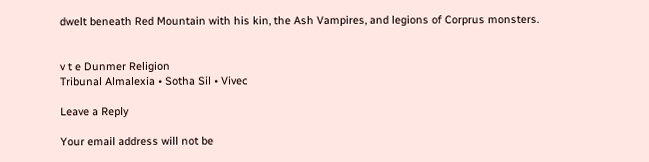dwelt beneath Red Mountain with his kin, the Ash Vampires, and legions of Corprus monsters.


v t e Dunmer Religion
Tribunal Almalexia • Sotha Sil • Vivec

Leave a Reply

Your email address will not be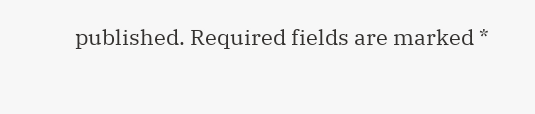published. Required fields are marked *